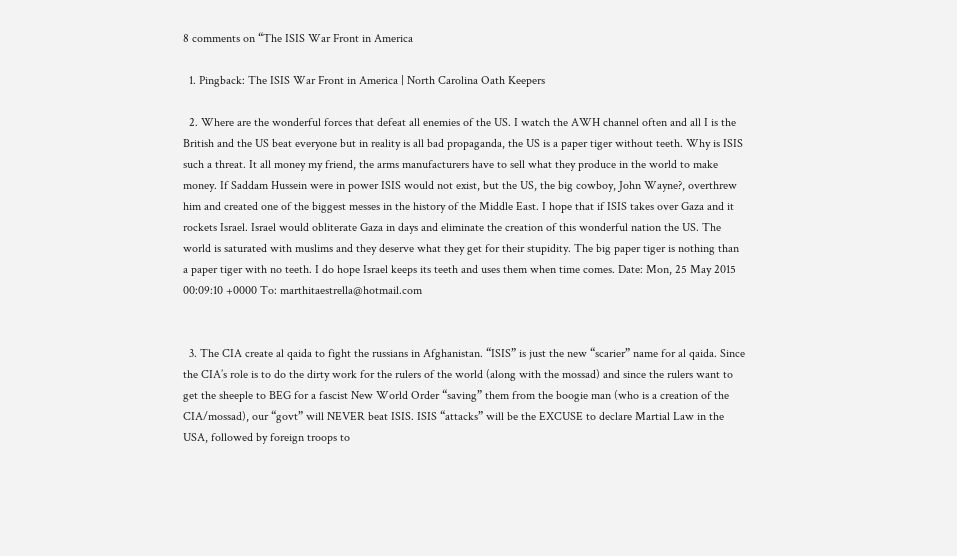8 comments on “The ISIS War Front in America

  1. Pingback: The ISIS War Front in America | North Carolina Oath Keepers

  2. Where are the wonderful forces that defeat all enemies of the US. I watch the AWH channel often and all I is the British and the US beat everyone but in reality is all bad propaganda, the US is a paper tiger without teeth. Why is ISIS such a threat. It all money my friend, the arms manufacturers have to sell what they produce in the world to make money. If Saddam Hussein were in power ISIS would not exist, but the US, the big cowboy, John Wayne?, overthrew him and created one of the biggest messes in the history of the Middle East. I hope that if ISIS takes over Gaza and it rockets Israel. Israel would obliterate Gaza in days and eliminate the creation of this wonderful nation the US. The world is saturated with muslims and they deserve what they get for their stupidity. The big paper tiger is nothing than a paper tiger with no teeth. I do hope Israel keeps its teeth and uses them when time comes. Date: Mon, 25 May 2015 00:09:10 +0000 To: marthitaestrella@hotmail.com


  3. The CIA create al qaida to fight the russians in Afghanistan. “ISIS” is just the new “scarier” name for al qaida. Since the CIA’s role is to do the dirty work for the rulers of the world (along with the mossad) and since the rulers want to get the sheeple to BEG for a fascist New World Order “saving” them from the boogie man (who is a creation of the CIA/mossad), our “govt” will NEVER beat ISIS. ISIS “attacks” will be the EXCUSE to declare Martial Law in the USA, followed by foreign troops to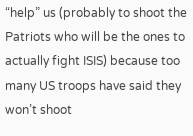“help” us (probably to shoot the Patriots who will be the ones to actually fight ISIS) because too many US troops have said they won’t shoot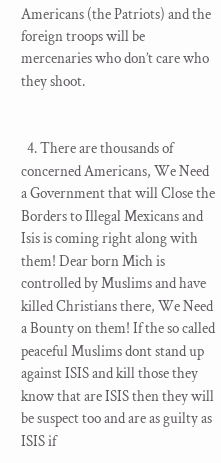Americans (the Patriots) and the foreign troops will be mercenaries who don’t care who they shoot.


  4. There are thousands of concerned Americans, We Need a Government that will Close the Borders to Illegal Mexicans and Isis is coming right along with them! Dear born Mich is controlled by Muslims and have killed Christians there, We Need a Bounty on them! If the so called peaceful Muslims dont stand up against ISIS and kill those they know that are ISIS then they will be suspect too and are as guilty as ISIS if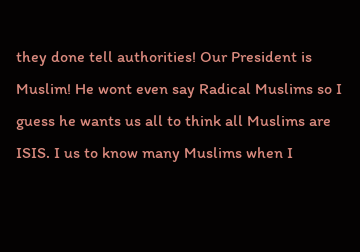they done tell authorities! Our President is Muslim! He wont even say Radical Muslims so I guess he wants us all to think all Muslims are ISIS. I us to know many Muslims when I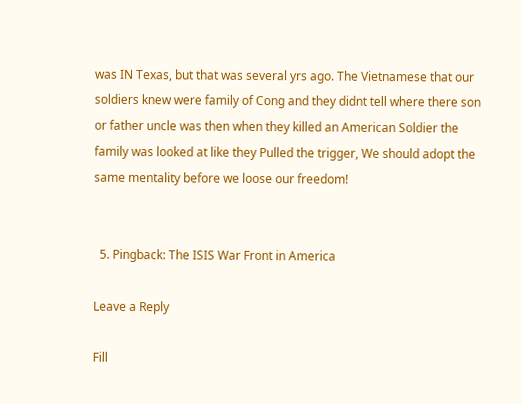was IN Texas, but that was several yrs ago. The Vietnamese that our soldiers knew were family of Cong and they didnt tell where there son or father uncle was then when they killed an American Soldier the family was looked at like they Pulled the trigger, We should adopt the same mentality before we loose our freedom!


  5. Pingback: The ISIS War Front in America

Leave a Reply

Fill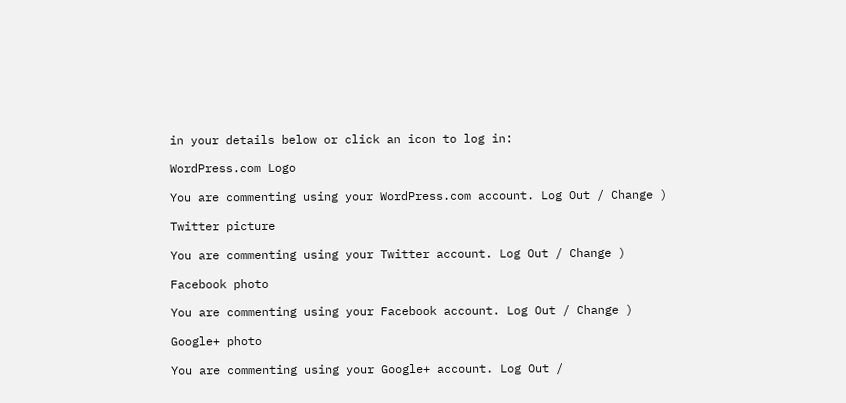in your details below or click an icon to log in:

WordPress.com Logo

You are commenting using your WordPress.com account. Log Out / Change )

Twitter picture

You are commenting using your Twitter account. Log Out / Change )

Facebook photo

You are commenting using your Facebook account. Log Out / Change )

Google+ photo

You are commenting using your Google+ account. Log Out /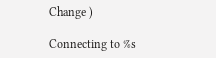Change )

Connecting to %s